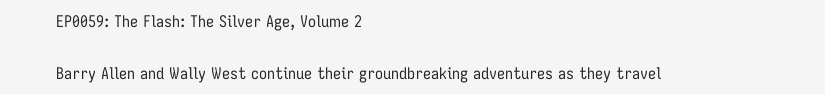EP0059: The Flash: The Silver Age, Volume 2

Barry Allen and Wally West continue their groundbreaking adventures as they travel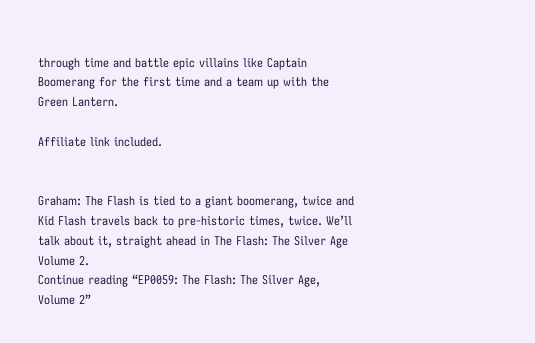through time and battle epic villains like Captain Boomerang for the first time and a team up with the Green Lantern.

Affiliate link included.


Graham: The Flash is tied to a giant boomerang, twice and Kid Flash travels back to pre-historic times, twice. We’ll talk about it, straight ahead in The Flash: The Silver Age Volume 2.
Continue reading “EP0059: The Flash: The Silver Age, Volume 2”